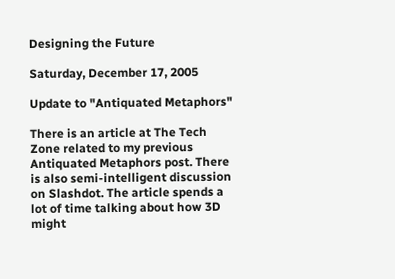Designing the Future

Saturday, December 17, 2005

Update to "Antiquated Metaphors"

There is an article at The Tech Zone related to my previous Antiquated Metaphors post. There is also semi-intelligent discussion on Slashdot. The article spends a lot of time talking about how 3D might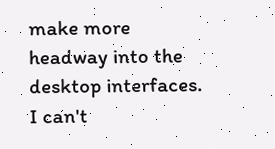make more headway into the desktop interfaces. I can't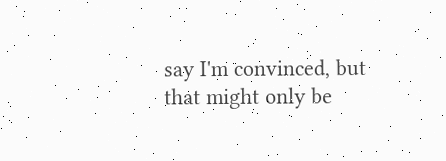say I'm convinced, but that might only be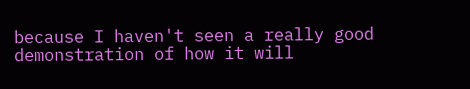because I haven't seen a really good demonstration of how it will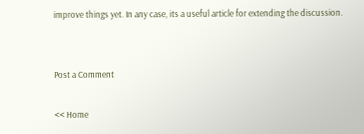improve things yet. In any case, its a useful article for extending the discussion.


Post a Comment

<< Home